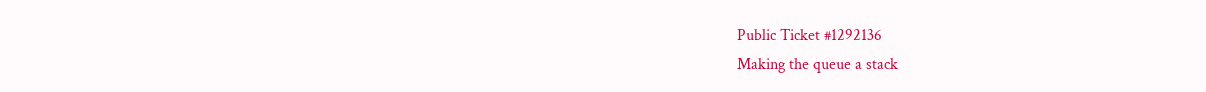Public Ticket #1292136
Making the queue a stack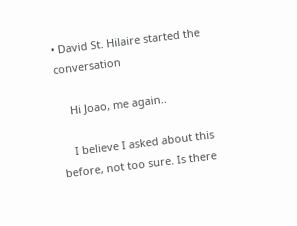• David St. Hilaire started the conversation

    Hi Joao, me again..

    I believe I asked about this before, not too sure. Is there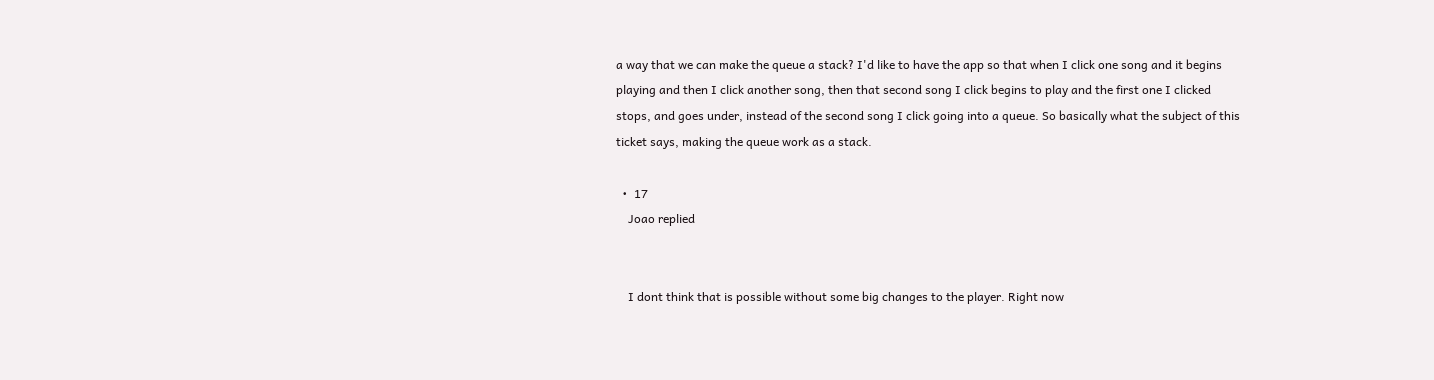a way that we can make the queue a stack? I'd like to have the app so that when I click one song and it begins playing and then I click another song, then that second song I click begins to play and the first one I clicked stops, and goes under, instead of the second song I click going into a queue. So basically what the subject of this ticket says, making the queue work as a stack.

  •  17
    Joao replied


    I dont think that is possible without some big changes to the player. Right now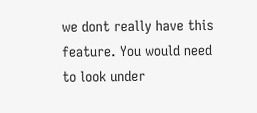we dont really have this feature. You would need to look under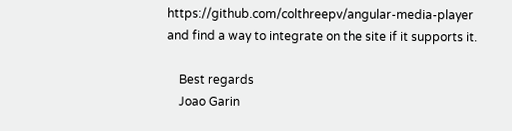https://github.com/colthreepv/angular-media-player and find a way to integrate on the site if it supports it.

    Best regards
    Joao Garin